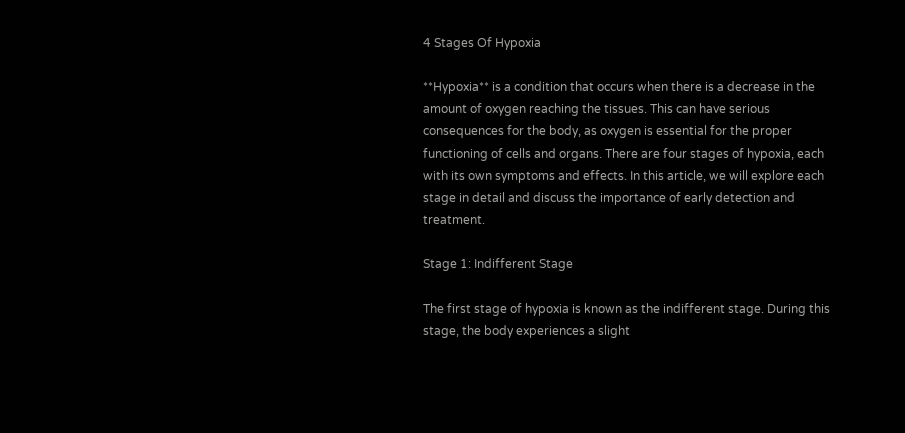4 Stages Of Hypoxia

**Hypoxia** is a condition that occurs when there is a decrease in the amount of oxygen reaching the tissues. This can have serious consequences for the body, as oxygen is essential for the proper functioning of cells and organs. There are four stages of hypoxia, each with its own symptoms and effects. In this article, we will explore each stage in detail and discuss the importance of early detection and treatment.

Stage 1: Indifferent Stage

The first stage of hypoxia is known as the indifferent stage. During this stage, the body experiences a slight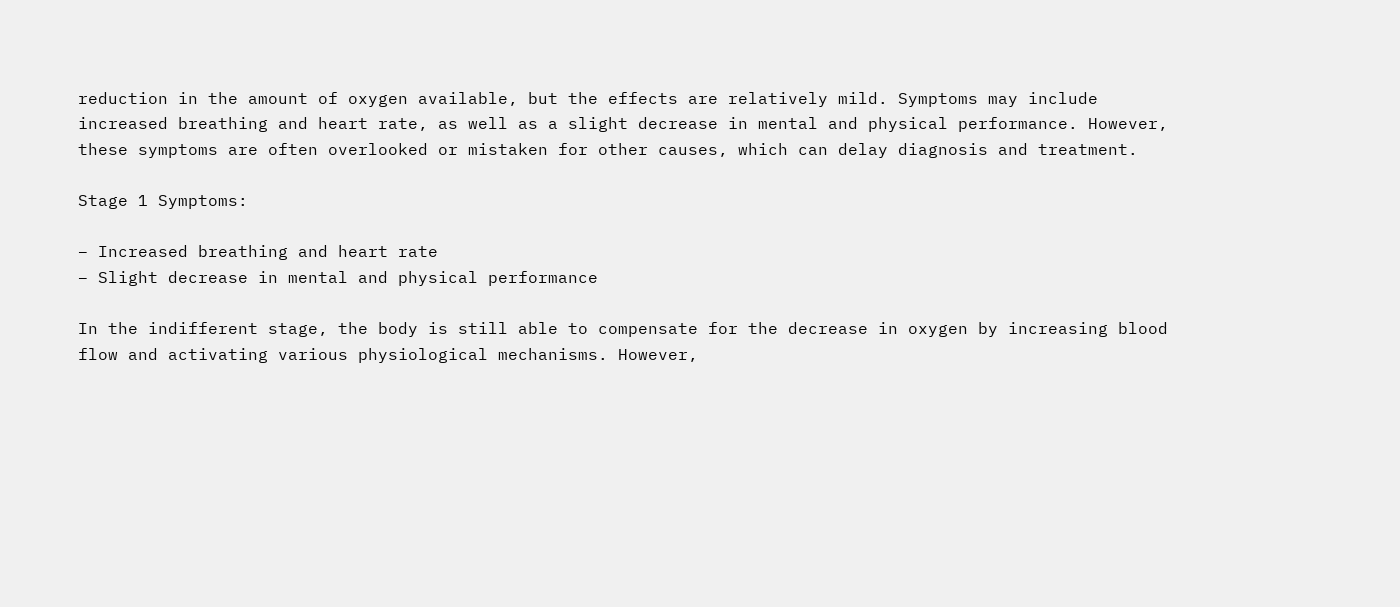reduction in the amount of oxygen available, but the effects are relatively mild. Symptoms may include increased breathing and heart rate, as well as a slight decrease in mental and physical performance. However, these symptoms are often overlooked or mistaken for other causes, which can delay diagnosis and treatment.

Stage 1 Symptoms:

– Increased breathing and heart rate
– Slight decrease in mental and physical performance

In the indifferent stage, the body is still able to compensate for the decrease in oxygen by increasing blood flow and activating various physiological mechanisms. However,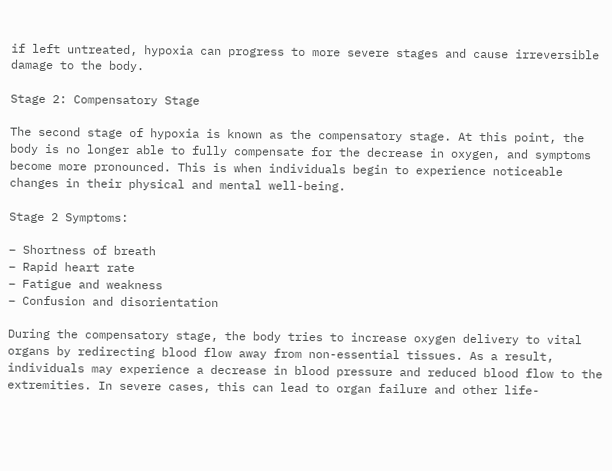if left untreated, hypoxia can progress to more severe stages and cause irreversible damage to the body.

Stage 2: Compensatory Stage

The second stage of hypoxia is known as the compensatory stage. At this point, the body is no longer able to fully compensate for the decrease in oxygen, and symptoms become more pronounced. This is when individuals begin to experience noticeable changes in their physical and mental well-being.

Stage 2 Symptoms:

– Shortness of breath
– Rapid heart rate
– Fatigue and weakness
– Confusion and disorientation

During the compensatory stage, the body tries to increase oxygen delivery to vital organs by redirecting blood flow away from non-essential tissues. As a result, individuals may experience a decrease in blood pressure and reduced blood flow to the extremities. In severe cases, this can lead to organ failure and other life-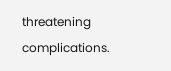threatening complications.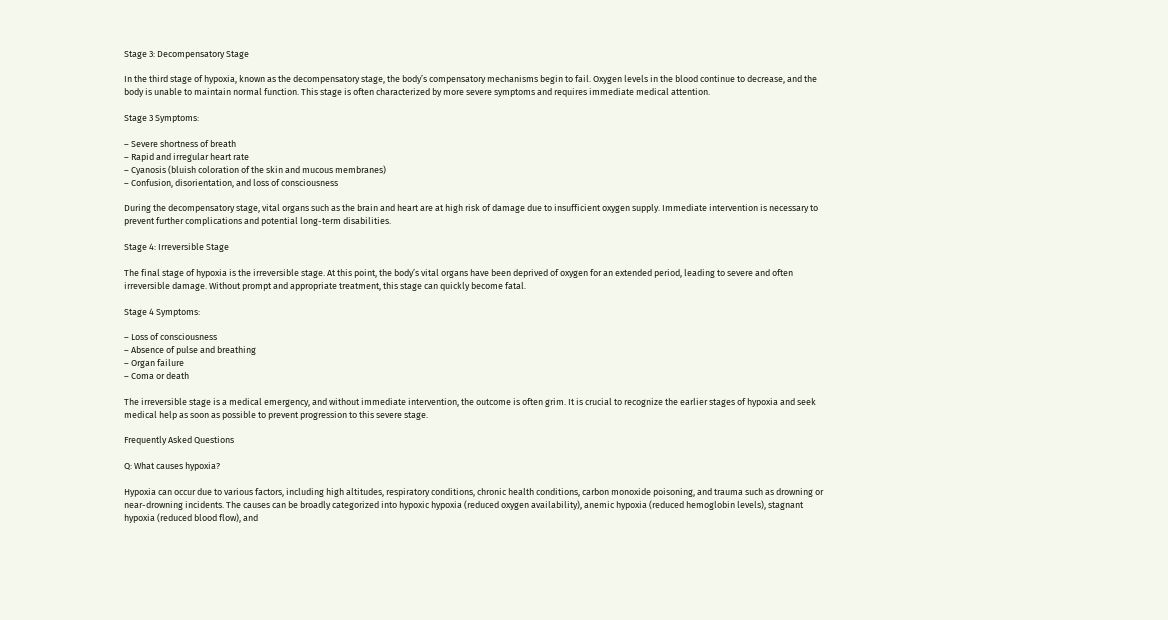Stage 3: Decompensatory Stage

In the third stage of hypoxia, known as the decompensatory stage, the body’s compensatory mechanisms begin to fail. Oxygen levels in the blood continue to decrease, and the body is unable to maintain normal function. This stage is often characterized by more severe symptoms and requires immediate medical attention.

Stage 3 Symptoms:

– Severe shortness of breath
– Rapid and irregular heart rate
– Cyanosis (bluish coloration of the skin and mucous membranes)
– Confusion, disorientation, and loss of consciousness

During the decompensatory stage, vital organs such as the brain and heart are at high risk of damage due to insufficient oxygen supply. Immediate intervention is necessary to prevent further complications and potential long-term disabilities.

Stage 4: Irreversible Stage

The final stage of hypoxia is the irreversible stage. At this point, the body’s vital organs have been deprived of oxygen for an extended period, leading to severe and often irreversible damage. Without prompt and appropriate treatment, this stage can quickly become fatal.

Stage 4 Symptoms:

– Loss of consciousness
– Absence of pulse and breathing
– Organ failure
– Coma or death

The irreversible stage is a medical emergency, and without immediate intervention, the outcome is often grim. It is crucial to recognize the earlier stages of hypoxia and seek medical help as soon as possible to prevent progression to this severe stage.

Frequently Asked Questions

Q: What causes hypoxia?

Hypoxia can occur due to various factors, including high altitudes, respiratory conditions, chronic health conditions, carbon monoxide poisoning, and trauma such as drowning or near-drowning incidents. The causes can be broadly categorized into hypoxic hypoxia (reduced oxygen availability), anemic hypoxia (reduced hemoglobin levels), stagnant hypoxia (reduced blood flow), and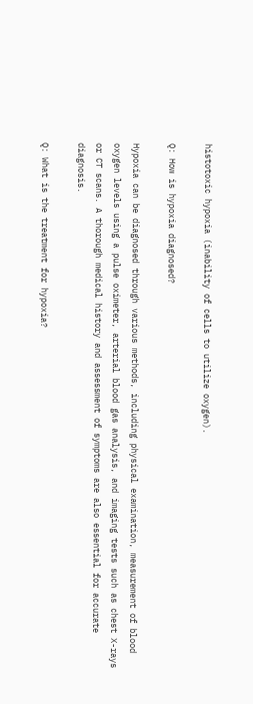histotoxic hypoxia (inability of cells to utilize oxygen).

Q: How is hypoxia diagnosed?

Hypoxia can be diagnosed through various methods, including physical examination, measurement of blood oxygen levels using a pulse oximeter, arterial blood gas analysis, and imaging tests such as chest X-rays or CT scans. A thorough medical history and assessment of symptoms are also essential for accurate diagnosis.

Q: What is the treatment for hypoxia?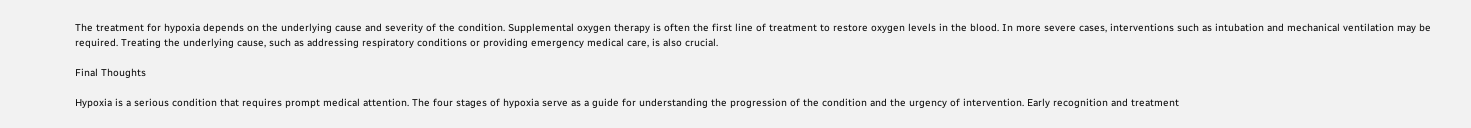The treatment for hypoxia depends on the underlying cause and severity of the condition. Supplemental oxygen therapy is often the first line of treatment to restore oxygen levels in the blood. In more severe cases, interventions such as intubation and mechanical ventilation may be required. Treating the underlying cause, such as addressing respiratory conditions or providing emergency medical care, is also crucial.

Final Thoughts

Hypoxia is a serious condition that requires prompt medical attention. The four stages of hypoxia serve as a guide for understanding the progression of the condition and the urgency of intervention. Early recognition and treatment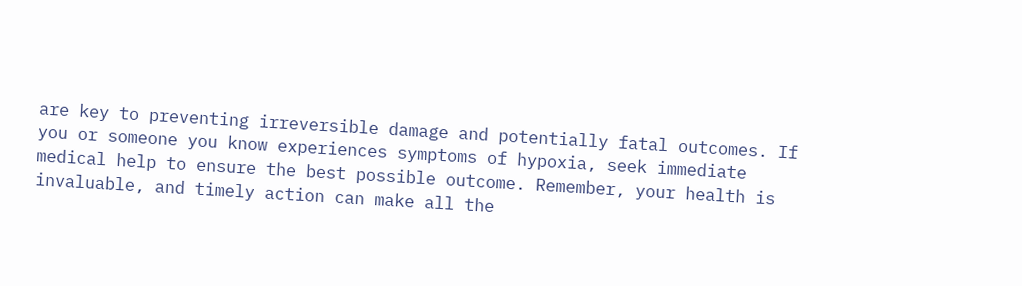are key to preventing irreversible damage and potentially fatal outcomes. If you or someone you know experiences symptoms of hypoxia, seek immediate medical help to ensure the best possible outcome. Remember, your health is invaluable, and timely action can make all the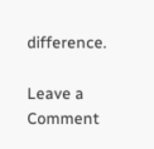difference.

Leave a Comment